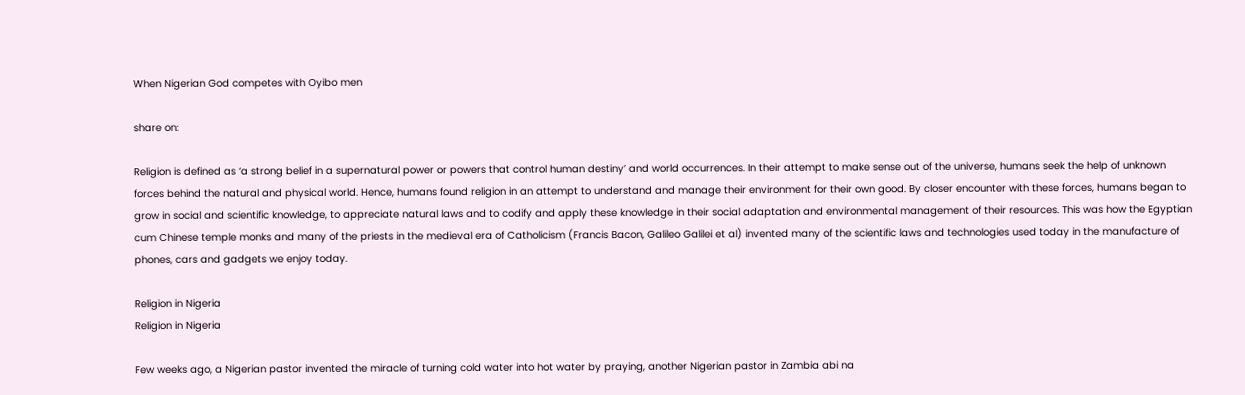When Nigerian God competes with Oyibo men

share on:

Religion is defined as ‘a strong belief in a supernatural power or powers that control human destiny’ and world occurrences. In their attempt to make sense out of the universe, humans seek the help of unknown forces behind the natural and physical world. Hence, humans found religion in an attempt to understand and manage their environment for their own good. By closer encounter with these forces, humans began to grow in social and scientific knowledge, to appreciate natural laws and to codify and apply these knowledge in their social adaptation and environmental management of their resources. This was how the Egyptian cum Chinese temple monks and many of the priests in the medieval era of Catholicism (Francis Bacon, Galileo Galilei et al) invented many of the scientific laws and technologies used today in the manufacture of phones, cars and gadgets we enjoy today.

Religion in Nigeria
Religion in Nigeria

Few weeks ago, a Nigerian pastor invented the miracle of turning cold water into hot water by praying, another Nigerian pastor in Zambia abi na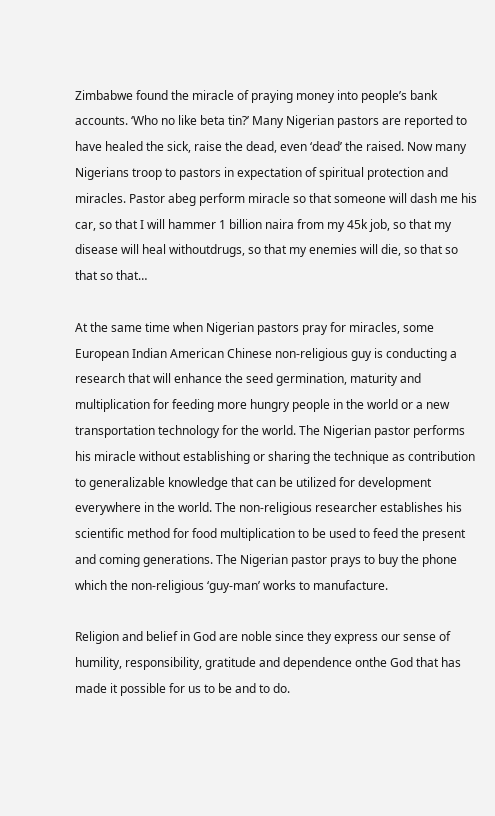Zimbabwe found the miracle of praying money into people’s bank accounts. ‘Who no like beta tin?’ Many Nigerian pastors are reported to have healed the sick, raise the dead, even ‘dead’ the raised. Now many Nigerians troop to pastors in expectation of spiritual protection and miracles. Pastor abeg perform miracle so that someone will dash me his car, so that I will hammer 1 billion naira from my 45k job, so that my disease will heal withoutdrugs, so that my enemies will die, so that so that so that…

At the same time when Nigerian pastors pray for miracles, some European Indian American Chinese non-religious guy is conducting a research that will enhance the seed germination, maturity and multiplication for feeding more hungry people in the world or a new transportation technology for the world. The Nigerian pastor performs his miracle without establishing or sharing the technique as contribution to generalizable knowledge that can be utilized for development everywhere in the world. The non-religious researcher establishes his scientific method for food multiplication to be used to feed the present and coming generations. The Nigerian pastor prays to buy the phone which the non-religious ‘guy-man’ works to manufacture.

Religion and belief in God are noble since they express our sense of humility, responsibility, gratitude and dependence onthe God that has made it possible for us to be and to do.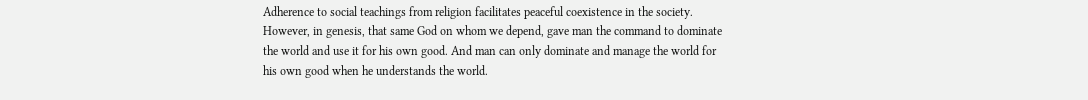Adherence to social teachings from religion facilitates peaceful coexistence in the society. However, in genesis, that same God on whom we depend, gave man the command to dominate the world and use it for his own good. And man can only dominate and manage the world for his own good when he understands the world.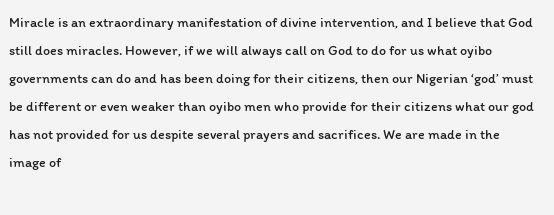Miracle is an extraordinary manifestation of divine intervention, and I believe that God still does miracles. However, if we will always call on God to do for us what oyibo governments can do and has been doing for their citizens, then our Nigerian ‘god’ must be different or even weaker than oyibo men who provide for their citizens what our god has not provided for us despite several prayers and sacrifices. We are made in the image of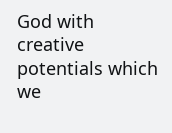God with creative potentials which we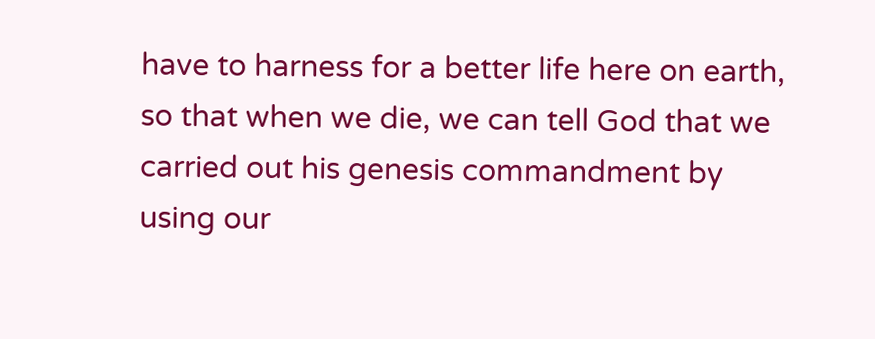have to harness for a better life here on earth, so that when we die, we can tell God that we carried out his genesis commandment by using our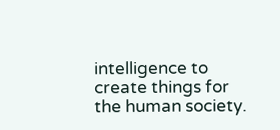intelligence to create things for the human society.